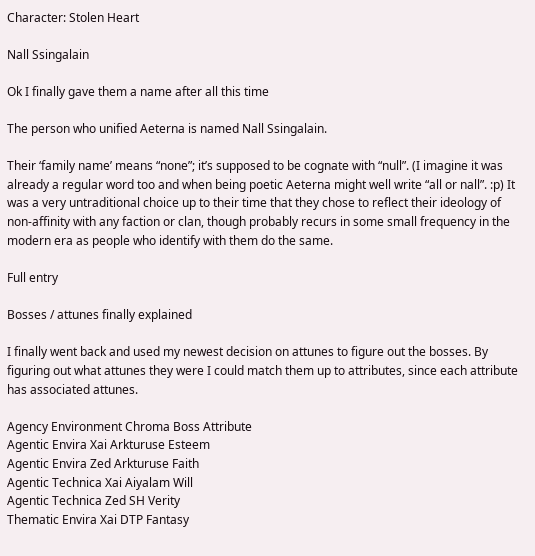Character: Stolen Heart

Nall Ssingalain

Ok I finally gave them a name after all this time

The person who unified Aeterna is named Nall Ssingalain.

Their ‘family name’ means “none”; it’s supposed to be cognate with “null”. (I imagine it was already a regular word too and when being poetic Aeterna might well write “all or nall”. :p) It was a very untraditional choice up to their time that they chose to reflect their ideology of non-affinity with any faction or clan, though probably recurs in some small frequency in the modern era as people who identify with them do the same.

Full entry

Bosses / attunes finally explained

I finally went back and used my newest decision on attunes to figure out the bosses. By figuring out what attunes they were I could match them up to attributes, since each attribute has associated attunes.

Agency Environment Chroma Boss Attribute
Agentic Envira Xai Arkturuse Esteem
Agentic Envira Zed Arkturuse Faith
Agentic Technica Xai Aiyalam Will
Agentic Technica Zed SH Verity
Thematic Envira Xai DTP Fantasy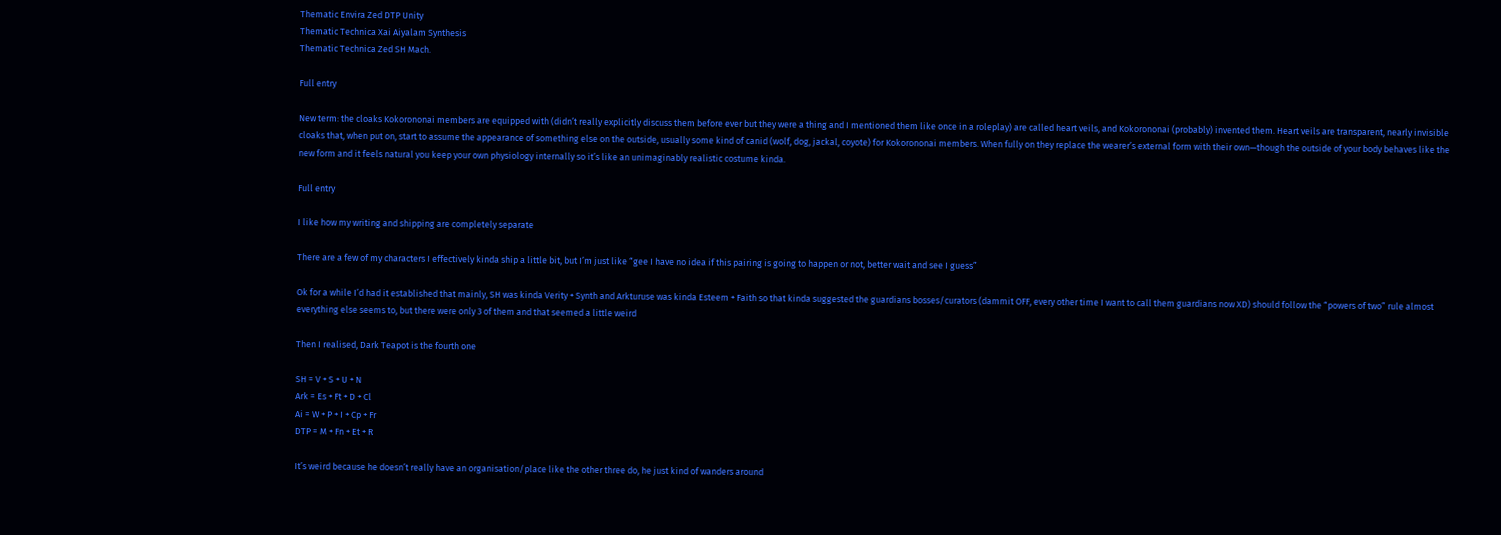Thematic Envira Zed DTP Unity
Thematic Technica Xai Aiyalam Synthesis
Thematic Technica Zed SH Mach.

Full entry

New term: the cloaks Kokorononai members are equipped with (didn’t really explicitly discuss them before ever but they were a thing and I mentioned them like once in a roleplay) are called heart veils, and Kokorononai (probably) invented them. Heart veils are transparent, nearly invisible cloaks that, when put on, start to assume the appearance of something else on the outside, usually some kind of canid (wolf, dog, jackal, coyote) for Kokorononai members. When fully on they replace the wearer’s external form with their own—though the outside of your body behaves like the new form and it feels natural you keep your own physiology internally so it’s like an unimaginably realistic costume kinda.

Full entry

I like how my writing and shipping are completely separate

There are a few of my characters I effectively kinda ship a little bit, but I’m just like “gee I have no idea if this pairing is going to happen or not, better wait and see I guess”

Ok for a while I’d had it established that mainly, SH was kinda Verity + Synth and Arkturuse was kinda Esteem + Faith so that kinda suggested the guardians bosses/curators (dammit OFF, every other time I want to call them guardians now XD) should follow the “powers of two” rule almost everything else seems to, but there were only 3 of them and that seemed a little weird

Then I realised, Dark Teapot is the fourth one

SH = V + S + U + N
Ark = Es + Ft + D + Cl
Ai = W + P + I + Cp + Fr
DTP = M + Fn + Et + R

It’s weird because he doesn’t really have an organisation/place like the other three do, he just kind of wanders around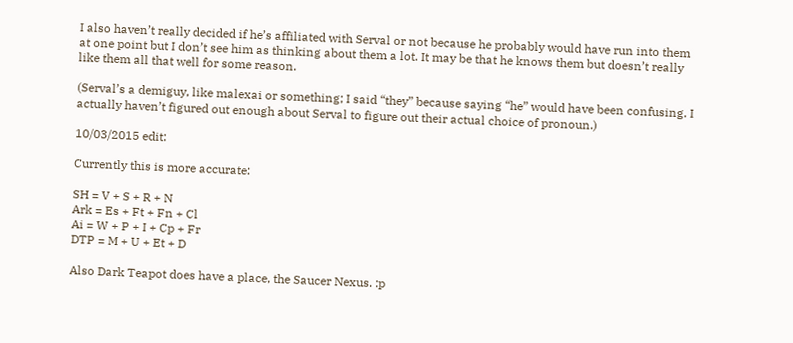I also haven’t really decided if he’s affiliated with Serval or not because he probably would have run into them at one point but I don’t see him as thinking about them a lot. It may be that he knows them but doesn’t really like them all that well for some reason.

(Serval’s a demiguy, like malexai or something; I said “they” because saying “he” would have been confusing. I actually haven’t figured out enough about Serval to figure out their actual choice of pronoun.)

10/03/2015 edit:

Currently this is more accurate:

SH = V + S + R + N
Ark = Es + Ft + Fn + Cl
Ai = W + P + I + Cp + Fr
DTP = M + U + Et + D

Also Dark Teapot does have a place, the Saucer Nexus. :p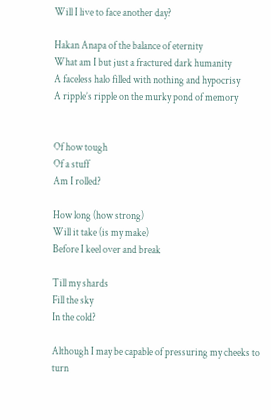Will I live to face another day?

Hakan Anapa of the balance of eternity
What am I but just a fractured dark humanity
A faceless halo filled with nothing and hypocrisy
A ripple’s ripple on the murky pond of memory


Of how tough
Of a stuff
Am I rolled?

How long (how strong)
Will it take (is my make)
Before I keel over and break

Till my shards
Fill the sky
In the cold?

Although I may be capable of pressuring my cheeks to turn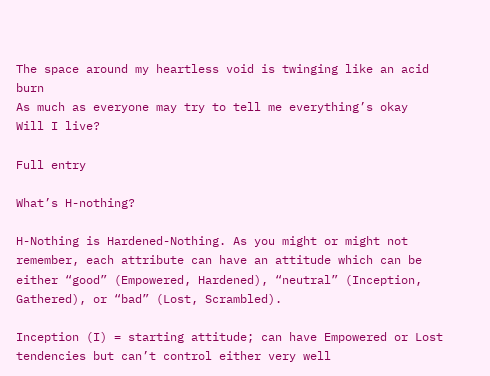The space around my heartless void is twinging like an acid burn
As much as everyone may try to tell me everything’s okay
Will I live?

Full entry

What’s H-nothing?

H-Nothing is Hardened-Nothing. As you might or might not remember, each attribute can have an attitude which can be either “good” (Empowered, Hardened), “neutral” (Inception, Gathered), or “bad” (Lost, Scrambled).

Inception (I) = starting attitude; can have Empowered or Lost tendencies but can’t control either very well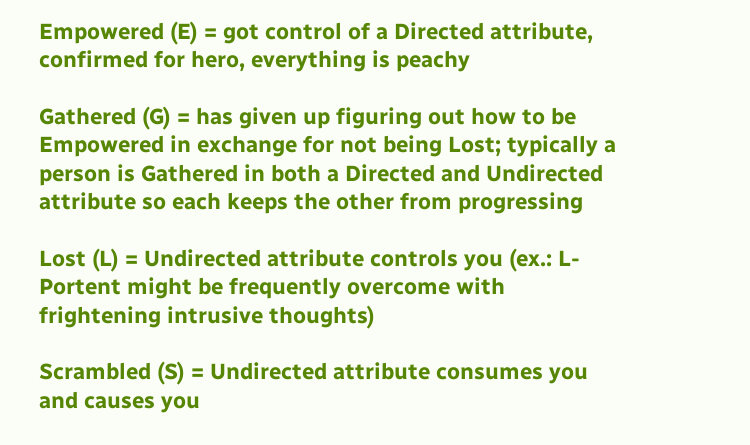Empowered (E) = got control of a Directed attribute, confirmed for hero, everything is peachy

Gathered (G) = has given up figuring out how to be Empowered in exchange for not being Lost; typically a person is Gathered in both a Directed and Undirected attribute so each keeps the other from progressing

Lost (L) = Undirected attribute controls you (ex.: L-Portent might be frequently overcome with frightening intrusive thoughts)

Scrambled (S) = Undirected attribute consumes you and causes you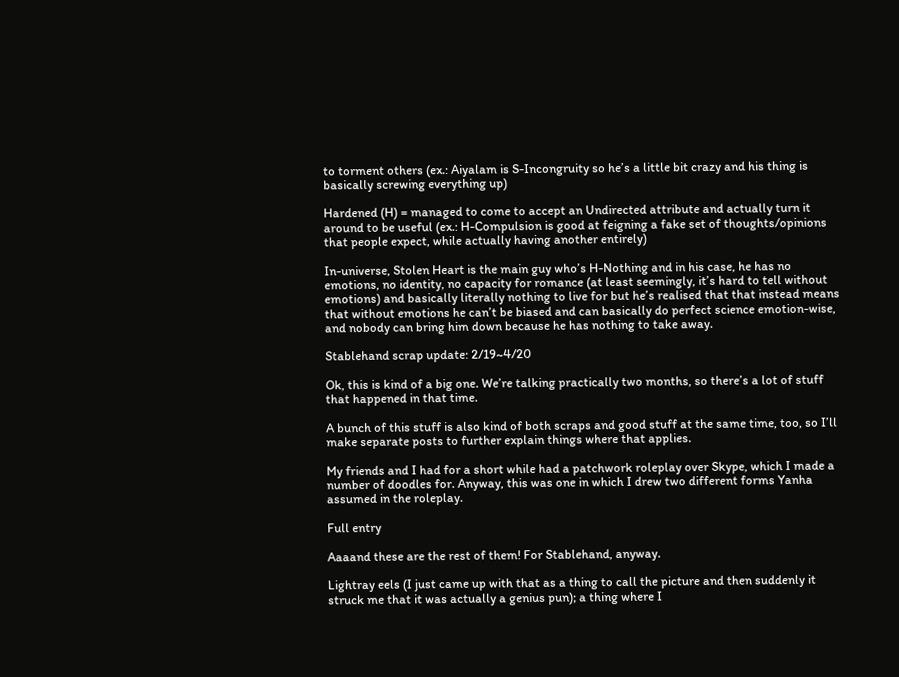to torment others (ex.: Aiyalam is S-Incongruity so he’s a little bit crazy and his thing is basically screwing everything up)

Hardened (H) = managed to come to accept an Undirected attribute and actually turn it around to be useful (ex.: H-Compulsion is good at feigning a fake set of thoughts/opinions that people expect, while actually having another entirely)

In-universe, Stolen Heart is the main guy who’s H-Nothing and in his case, he has no emotions, no identity, no capacity for romance (at least seemingly, it’s hard to tell without emotions) and basically literally nothing to live for but he’s realised that that instead means that without emotions he can’t be biased and can basically do perfect science emotion-wise, and nobody can bring him down because he has nothing to take away.

Stablehand scrap update: 2/19~4/20

Ok, this is kind of a big one. We’re talking practically two months, so there’s a lot of stuff that happened in that time.

A bunch of this stuff is also kind of both scraps and good stuff at the same time, too, so I’ll make separate posts to further explain things where that applies.

My friends and I had for a short while had a patchwork roleplay over Skype, which I made a number of doodles for. Anyway, this was one in which I drew two different forms Yanha assumed in the roleplay.

Full entry

Aaaand these are the rest of them! For Stablehand, anyway.

Lightray eels (I just came up with that as a thing to call the picture and then suddenly it struck me that it was actually a genius pun); a thing where I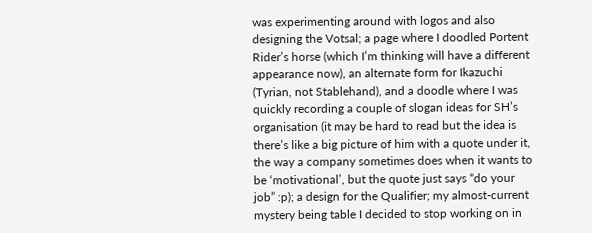was experimenting around with logos and also designing the Votsal; a page where I doodled Portent Rider’s horse (which I’m thinking will have a different appearance now), an alternate form for Ikazuchi (Tyrian, not Stablehand), and a doodle where I was quickly recording a couple of slogan ideas for SH’s organisation (it may be hard to read but the idea is there’s like a big picture of him with a quote under it, the way a company sometimes does when it wants to be ‘motivational’, but the quote just says “do your job” :p); a design for the Qualifier; my almost-current mystery being table I decided to stop working on in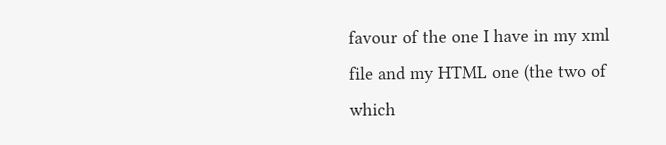favour of the one I have in my xml file and my HTML one (the two of which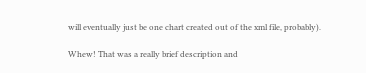will eventually just be one chart created out of the xml file, probably).

Whew! That was a really brief description and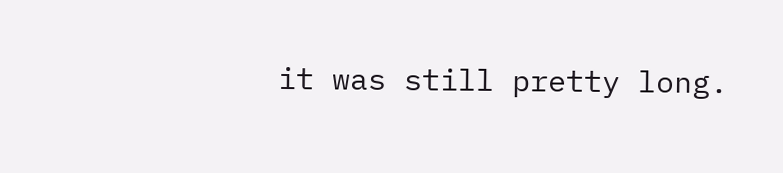it was still pretty long.